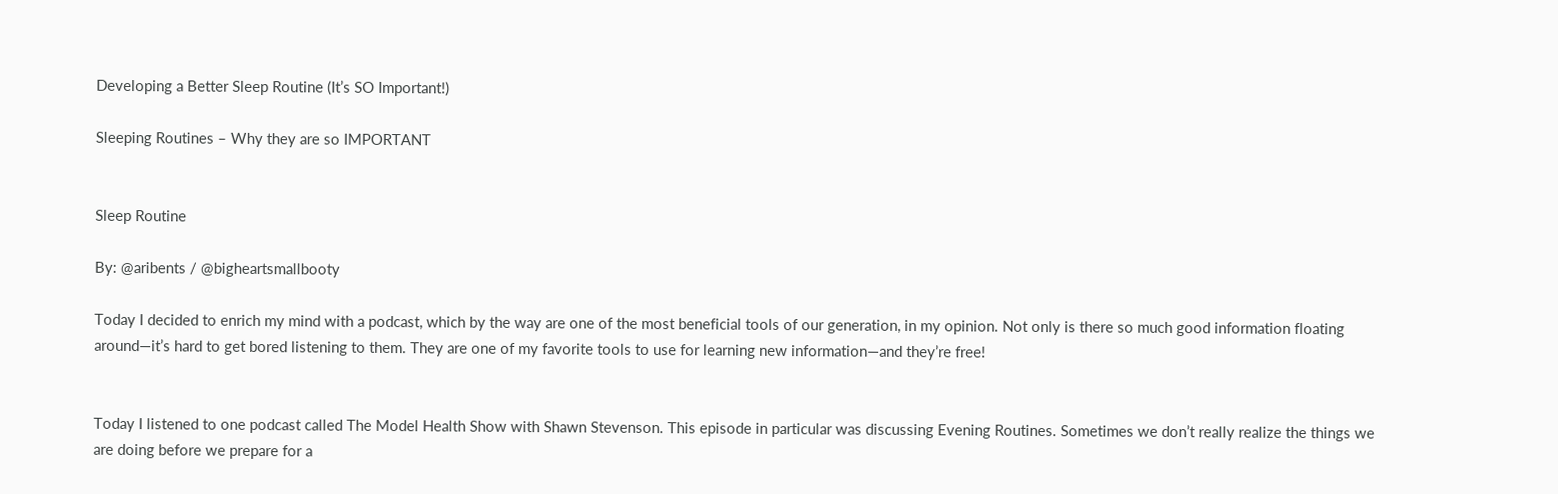Developing a Better Sleep Routine (It’s SO Important!)

Sleeping Routines – Why they are so IMPORTANT


Sleep Routine

By: @aribents / @bigheartsmallbooty

Today I decided to enrich my mind with a podcast, which by the way are one of the most beneficial tools of our generation, in my opinion. Not only is there so much good information floating around—it’s hard to get bored listening to them. They are one of my favorite tools to use for learning new information—and they’re free!


Today I listened to one podcast called The Model Health Show with Shawn Stevenson. This episode in particular was discussing Evening Routines. Sometimes we don’t really realize the things we are doing before we prepare for a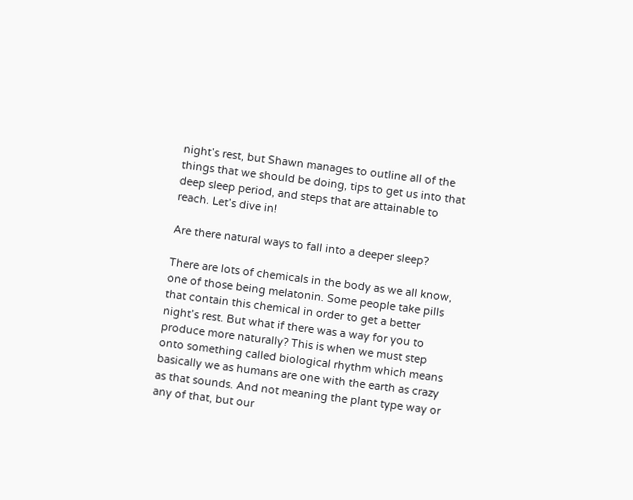night’s rest, but Shawn manages to outline all of the things that we should be doing, tips to get us into that deep sleep period, and steps that are attainable to reach. Let’s dive in!

Are there natural ways to fall into a deeper sleep?

There are lots of chemicals in the body as we all know, one of those being melatonin. Some people take pills that contain this chemical in order to get a better night’s rest. But what if there was a way for you to produce more naturally? This is when we must step onto something called biological rhythm which means basically we as humans are one with the earth as crazy as that sounds. And not meaning the plant type way or any of that, but our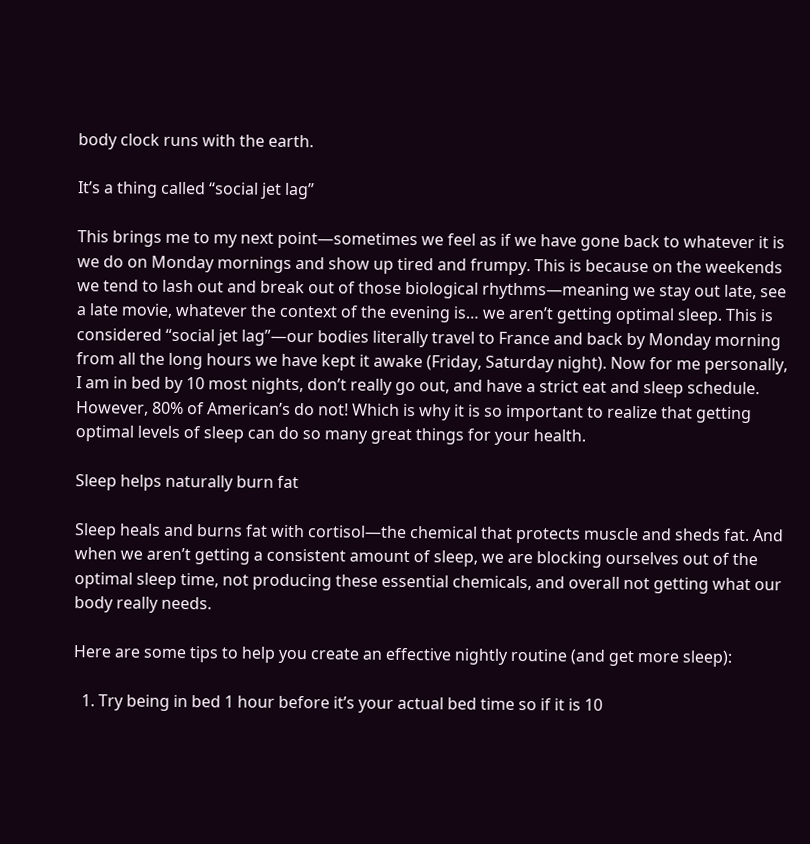body clock runs with the earth.

It’s a thing called “social jet lag”

This brings me to my next point—sometimes we feel as if we have gone back to whatever it is we do on Monday mornings and show up tired and frumpy. This is because on the weekends we tend to lash out and break out of those biological rhythms—meaning we stay out late, see a late movie, whatever the context of the evening is… we aren’t getting optimal sleep. This is considered “social jet lag”—our bodies literally travel to France and back by Monday morning from all the long hours we have kept it awake (Friday, Saturday night). Now for me personally, I am in bed by 10 most nights, don’t really go out, and have a strict eat and sleep schedule. However, 80% of American’s do not! Which is why it is so important to realize that getting optimal levels of sleep can do so many great things for your health.

Sleep helps naturally burn fat

Sleep heals and burns fat with cortisol—the chemical that protects muscle and sheds fat. And when we aren’t getting a consistent amount of sleep, we are blocking ourselves out of the optimal sleep time, not producing these essential chemicals, and overall not getting what our body really needs.

Here are some tips to help you create an effective nightly routine (and get more sleep):

  1. Try being in bed 1 hour before it’s your actual bed time so if it is 10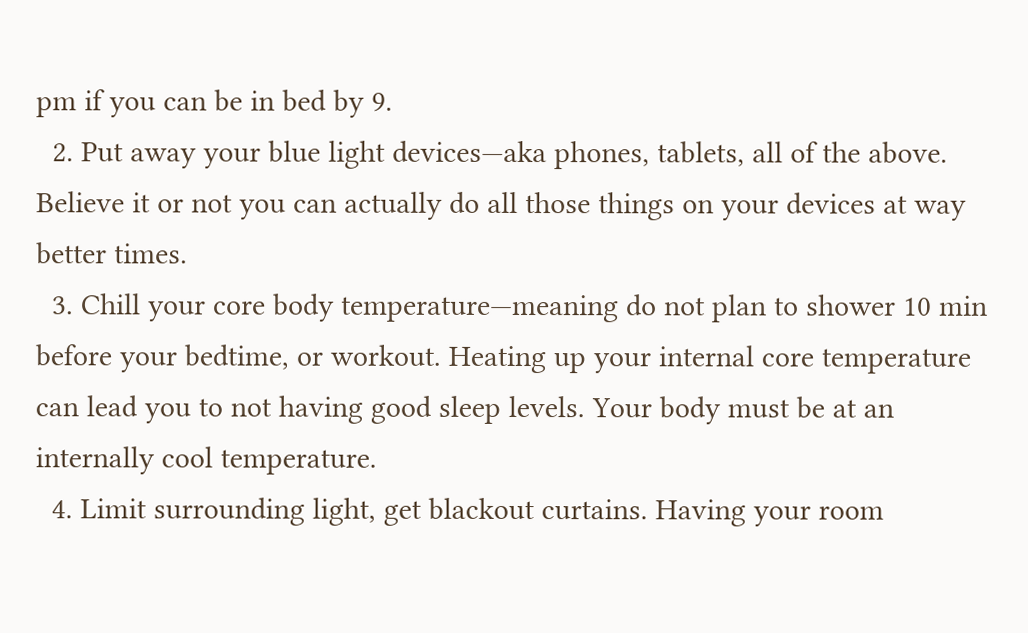pm if you can be in bed by 9.
  2. Put away your blue light devices—aka phones, tablets, all of the above. Believe it or not you can actually do all those things on your devices at way better times.
  3. Chill your core body temperature—meaning do not plan to shower 10 min before your bedtime, or workout. Heating up your internal core temperature can lead you to not having good sleep levels. Your body must be at an internally cool temperature.
  4. Limit surrounding light, get blackout curtains. Having your room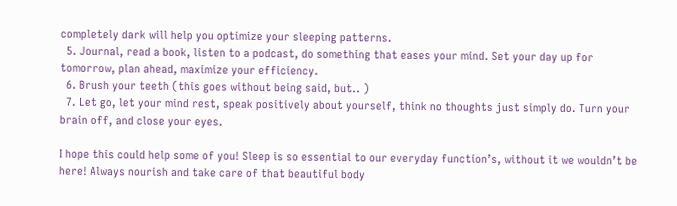completely dark will help you optimize your sleeping patterns.
  5. Journal, read a book, listen to a podcast, do something that eases your mind. Set your day up for tomorrow, plan ahead, maximize your efficiency.
  6. Brush your teeth (this goes without being said, but.. )
  7. Let go, let your mind rest, speak positively about yourself, think no thoughts just simply do. Turn your brain off, and close your eyes.

I hope this could help some of you! Sleep is so essential to our everyday function’s, without it we wouldn’t be here! Always nourish and take care of that beautiful body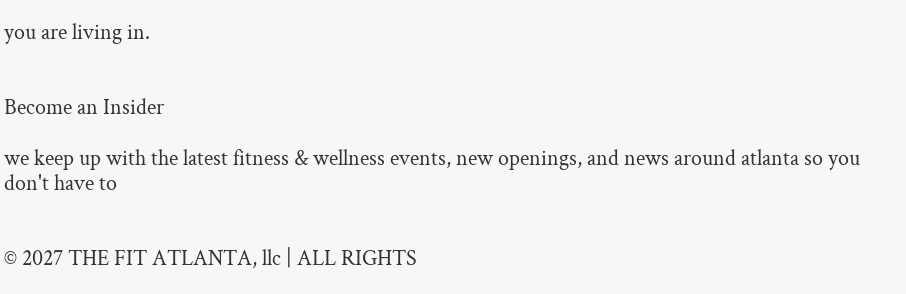you are living in.


Become an Insider

we keep up with the latest fitness & wellness events, new openings, and news around atlanta so you don't have to


© 2027 THE FIT ATLANTA, llc | ALL RIGHTS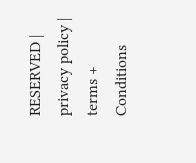RESERVED | privacy policy | terms + Conditions